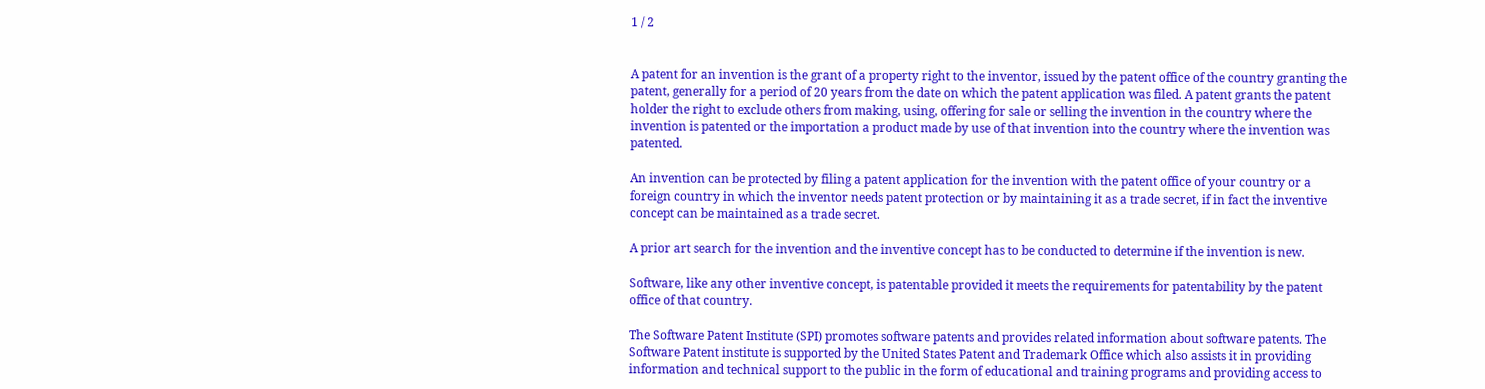1 / 2


A patent for an invention is the grant of a property right to the inventor, issued by the patent office of the country granting the patent, generally for a period of 20 years from the date on which the patent application was filed. A patent grants the patent holder the right to exclude others from making, using, offering for sale or selling the invention in the country where the invention is patented or the importation a product made by use of that invention into the country where the invention was patented.

An invention can be protected by filing a patent application for the invention with the patent office of your country or a foreign country in which the inventor needs patent protection or by maintaining it as a trade secret, if in fact the inventive concept can be maintained as a trade secret.

A prior art search for the invention and the inventive concept has to be conducted to determine if the invention is new.

Software, like any other inventive concept, is patentable provided it meets the requirements for patentability by the patent office of that country.

The Software Patent Institute (SPI) promotes software patents and provides related information about software patents. The Software Patent institute is supported by the United States Patent and Trademark Office which also assists it in providing information and technical support to the public in the form of educational and training programs and providing access to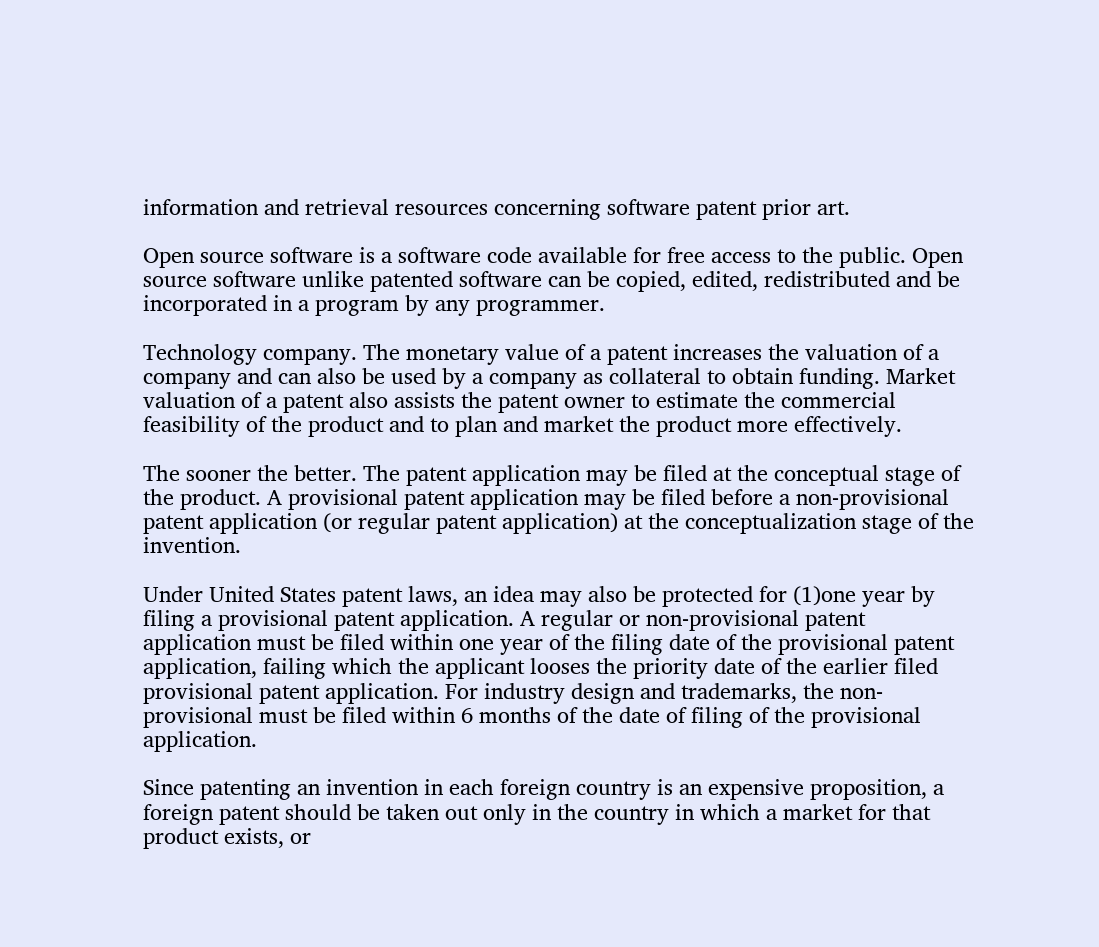information and retrieval resources concerning software patent prior art.

Open source software is a software code available for free access to the public. Open source software unlike patented software can be copied, edited, redistributed and be incorporated in a program by any programmer.

Technology company. The monetary value of a patent increases the valuation of a company and can also be used by a company as collateral to obtain funding. Market valuation of a patent also assists the patent owner to estimate the commercial feasibility of the product and to plan and market the product more effectively.

The sooner the better. The patent application may be filed at the conceptual stage of the product. A provisional patent application may be filed before a non-provisional patent application (or regular patent application) at the conceptualization stage of the invention.

Under United States patent laws, an idea may also be protected for (1)one year by filing a provisional patent application. A regular or non-provisional patent application must be filed within one year of the filing date of the provisional patent application, failing which the applicant looses the priority date of the earlier filed provisional patent application. For industry design and trademarks, the non-provisional must be filed within 6 months of the date of filing of the provisional application.

Since patenting an invention in each foreign country is an expensive proposition, a foreign patent should be taken out only in the country in which a market for that product exists, or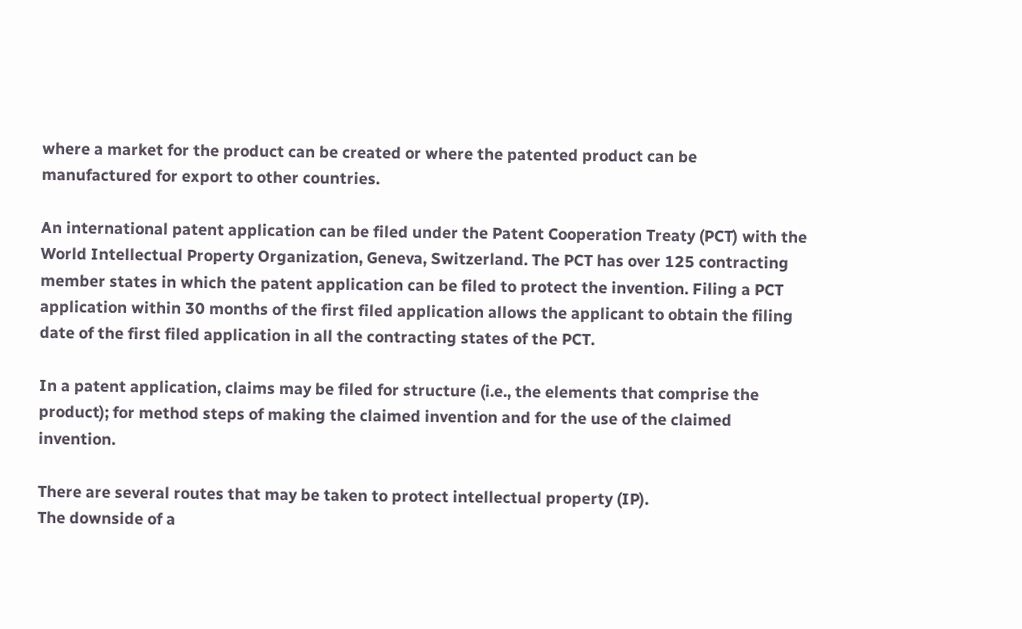where a market for the product can be created or where the patented product can be manufactured for export to other countries.

An international patent application can be filed under the Patent Cooperation Treaty (PCT) with the World Intellectual Property Organization, Geneva, Switzerland. The PCT has over 125 contracting member states in which the patent application can be filed to protect the invention. Filing a PCT application within 30 months of the first filed application allows the applicant to obtain the filing date of the first filed application in all the contracting states of the PCT.

In a patent application, claims may be filed for structure (i.e., the elements that comprise the product); for method steps of making the claimed invention and for the use of the claimed invention.

There are several routes that may be taken to protect intellectual property (IP).
The downside of a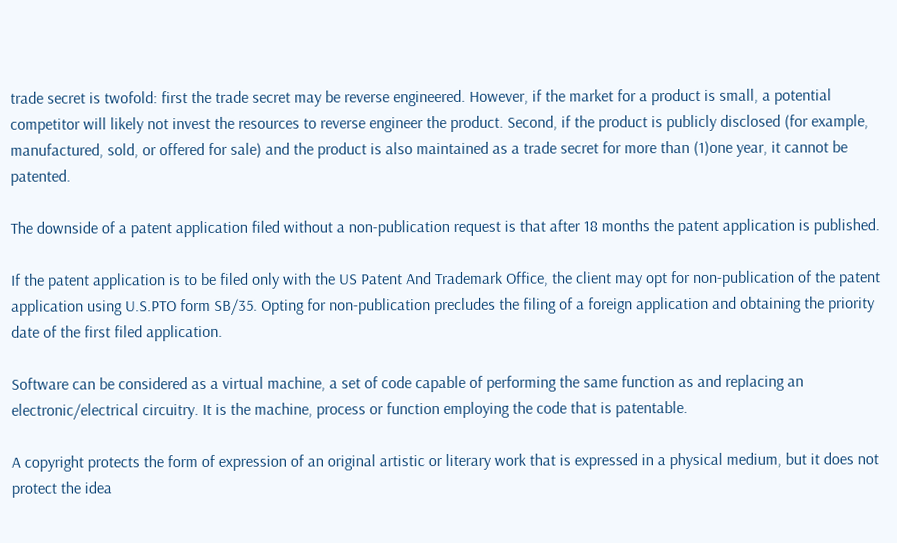trade secret is twofold: first the trade secret may be reverse engineered. However, if the market for a product is small, a potential competitor will likely not invest the resources to reverse engineer the product. Second, if the product is publicly disclosed (for example, manufactured, sold, or offered for sale) and the product is also maintained as a trade secret for more than (1)one year, it cannot be patented.

The downside of a patent application filed without a non-publication request is that after 18 months the patent application is published.

If the patent application is to be filed only with the US Patent And Trademark Office, the client may opt for non-publication of the patent application using U.S.PTO form SB/35. Opting for non-publication precludes the filing of a foreign application and obtaining the priority date of the first filed application.

Software can be considered as a virtual machine, a set of code capable of performing the same function as and replacing an electronic/electrical circuitry. It is the machine, process or function employing the code that is patentable.

A copyright protects the form of expression of an original artistic or literary work that is expressed in a physical medium, but it does not protect the idea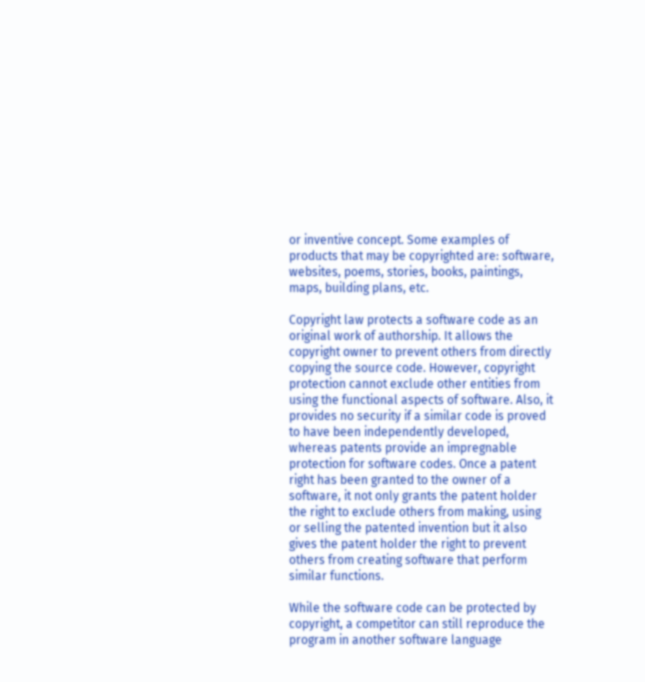or inventive concept. Some examples of products that may be copyrighted are: software, websites, poems, stories, books, paintings, maps, building plans, etc.

Copyright law protects a software code as an original work of authorship. It allows the copyright owner to prevent others from directly copying the source code. However, copyright protection cannot exclude other entities from using the functional aspects of software. Also, it provides no security if a similar code is proved to have been independently developed, whereas patents provide an impregnable protection for software codes. Once a patent right has been granted to the owner of a software, it not only grants the patent holder the right to exclude others from making, using or selling the patented invention but it also gives the patent holder the right to prevent others from creating software that perform similar functions.

While the software code can be protected by copyright, a competitor can still reproduce the program in another software language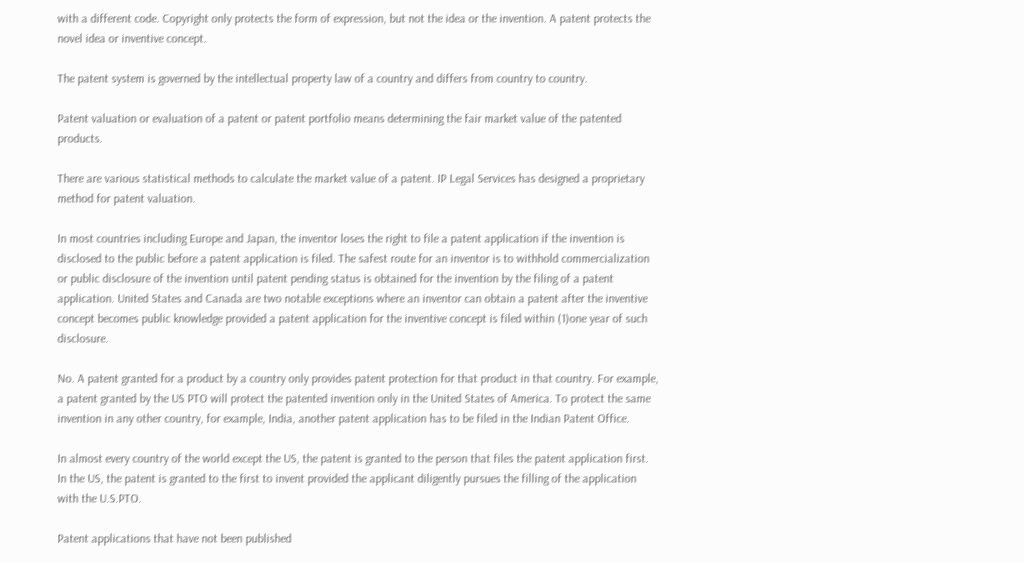with a different code. Copyright only protects the form of expression, but not the idea or the invention. A patent protects the novel idea or inventive concept.

The patent system is governed by the intellectual property law of a country and differs from country to country.

Patent valuation or evaluation of a patent or patent portfolio means determining the fair market value of the patented products.

There are various statistical methods to calculate the market value of a patent. IP Legal Services has designed a proprietary method for patent valuation.

In most countries including Europe and Japan, the inventor loses the right to file a patent application if the invention is disclosed to the public before a patent application is filed. The safest route for an inventor is to withhold commercialization or public disclosure of the invention until patent pending status is obtained for the invention by the filing of a patent application. United States and Canada are two notable exceptions where an inventor can obtain a patent after the inventive concept becomes public knowledge provided a patent application for the inventive concept is filed within (1)one year of such disclosure.

No. A patent granted for a product by a country only provides patent protection for that product in that country. For example, a patent granted by the US PTO will protect the patented invention only in the United States of America. To protect the same invention in any other country, for example, India, another patent application has to be filed in the Indian Patent Office.

In almost every country of the world except the US, the patent is granted to the person that files the patent application first. In the US, the patent is granted to the first to invent provided the applicant diligently pursues the filling of the application with the U.S.PTO.

Patent applications that have not been published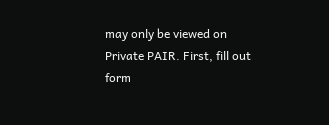may only be viewed on Private PAIR. First, fill out form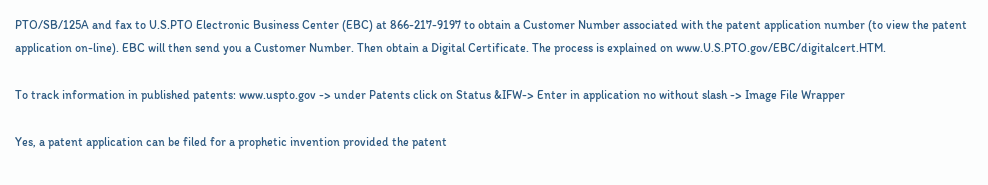PTO/SB/125A and fax to U.S.PTO Electronic Business Center (EBC) at 866-217-9197 to obtain a Customer Number associated with the patent application number (to view the patent application on-line). EBC will then send you a Customer Number. Then obtain a Digital Certificate. The process is explained on www.U.S.PTO.gov/EBC/digitalcert.HTM.

To track information in published patents: www.uspto.gov -> under Patents click on Status &IFW-> Enter in application no without slash -> Image File Wrapper

Yes, a patent application can be filed for a prophetic invention provided the patent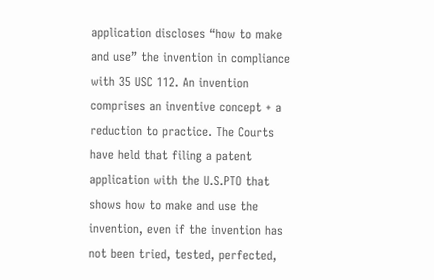application discloses “how to make and use” the invention in compliance with 35 USC 112. An invention comprises an inventive concept + a reduction to practice. The Courts have held that filing a patent application with the U.S.PTO that shows how to make and use the invention, even if the invention has not been tried, tested, perfected,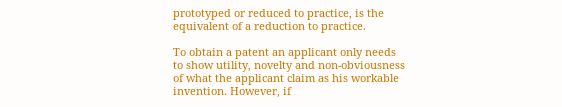prototyped or reduced to practice, is the equivalent of a reduction to practice.

To obtain a patent an applicant only needs to show utility, novelty and non-obviousness of what the applicant claim as his workable invention. However, if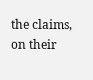the claims, on their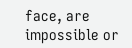face, are impossible or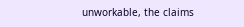unworkable, the claims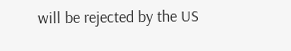will be rejected by the US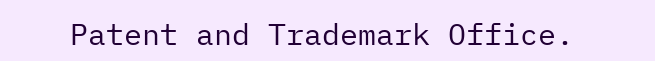Patent and Trademark Office.